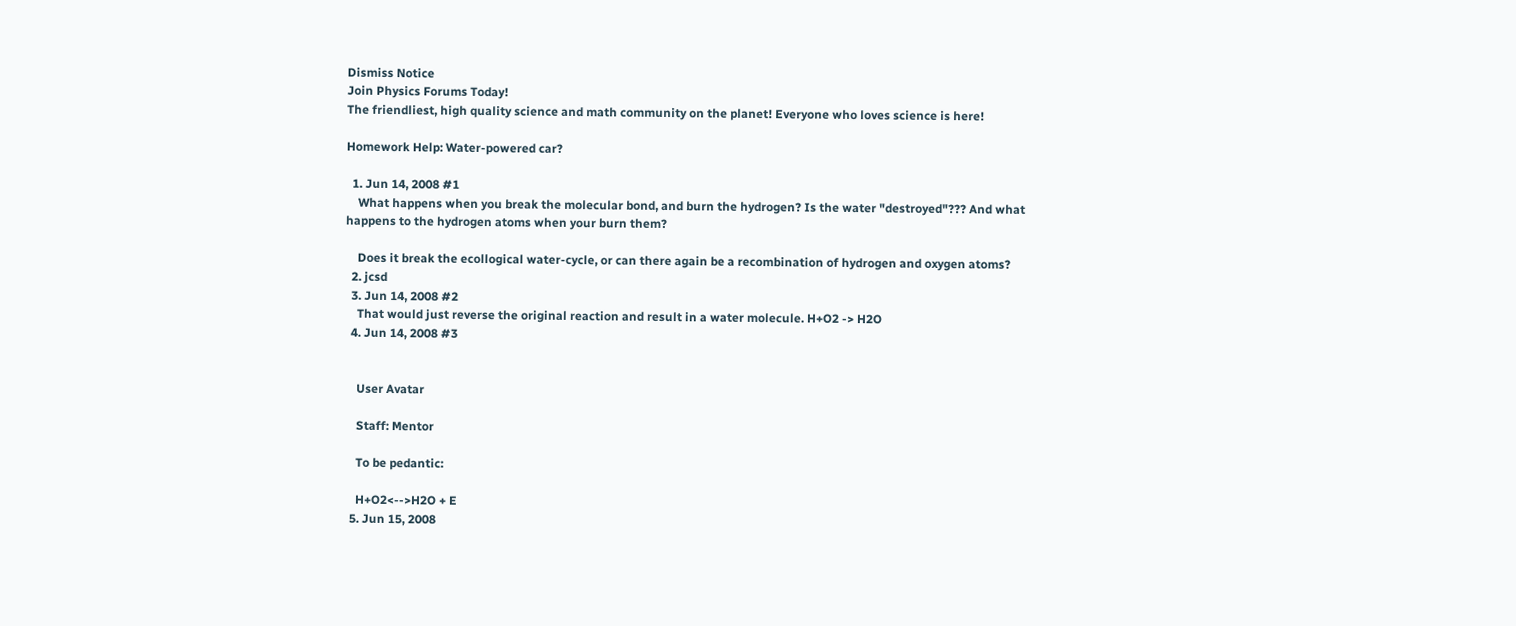Dismiss Notice
Join Physics Forums Today!
The friendliest, high quality science and math community on the planet! Everyone who loves science is here!

Homework Help: Water-powered car?

  1. Jun 14, 2008 #1
    What happens when you break the molecular bond, and burn the hydrogen? Is the water "destroyed"??? And what happens to the hydrogen atoms when your burn them?

    Does it break the ecollogical water-cycle, or can there again be a recombination of hydrogen and oxygen atoms?
  2. jcsd
  3. Jun 14, 2008 #2
    That would just reverse the original reaction and result in a water molecule. H+O2 -> H2O
  4. Jun 14, 2008 #3


    User Avatar

    Staff: Mentor

    To be pedantic:

    H+O2<-->H2O + E
  5. Jun 15, 2008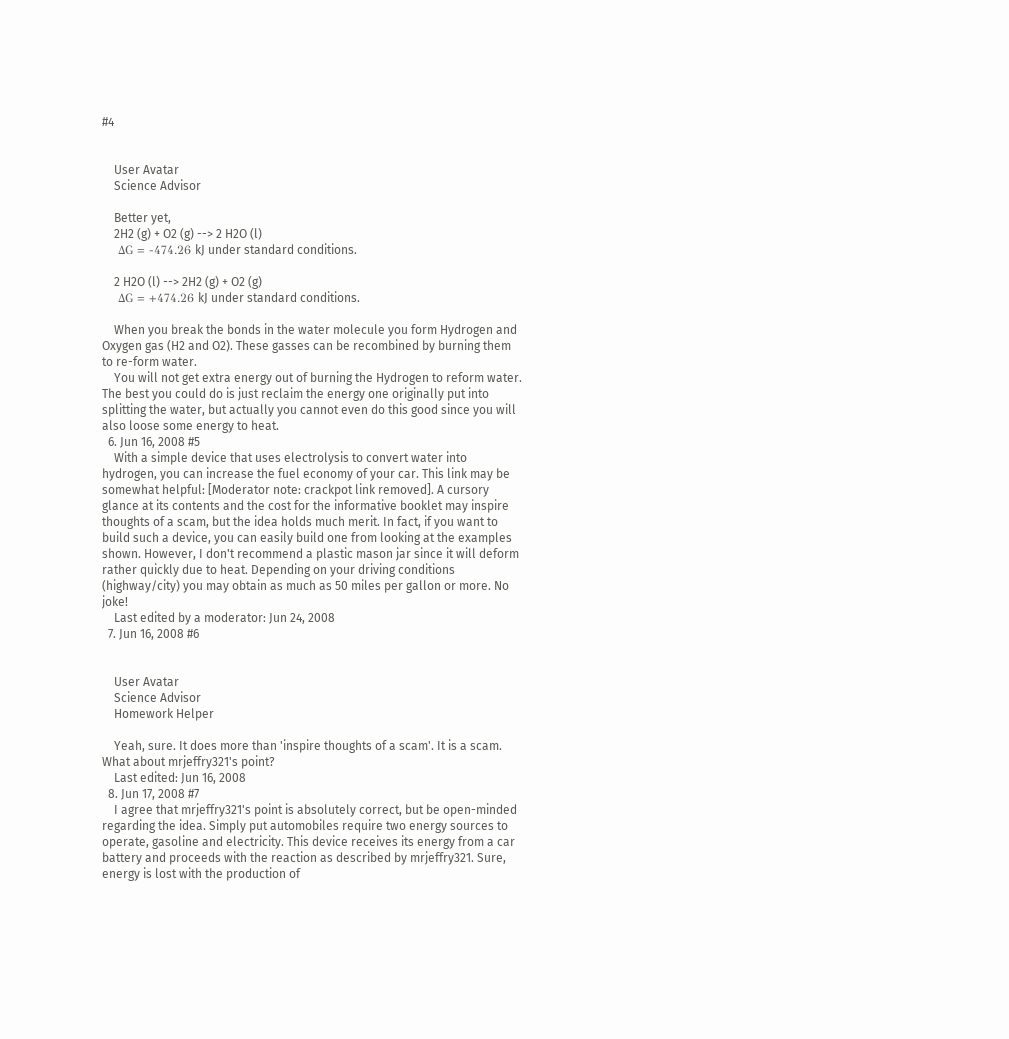#4


    User Avatar
    Science Advisor

    Better yet,
    2H2 (g) + O2 (g) --> 2 H2O (l)
    ΔG = -474.26 kJ under standard conditions.

    2 H2O (l) --> 2H2 (g) + O2 (g)
    ΔG = +474.26 kJ under standard conditions.

    When you break the bonds in the water molecule you form Hydrogen and Oxygen gas (H2 and O2). These gasses can be recombined by burning them to re-form water.
    You will not get extra energy out of burning the Hydrogen to reform water. The best you could do is just reclaim the energy one originally put into splitting the water, but actually you cannot even do this good since you will also loose some energy to heat.
  6. Jun 16, 2008 #5
    With a simple device that uses electrolysis to convert water into hydrogen, you can increase the fuel economy of your car. This link may be somewhat helpful: [Moderator note: crackpot link removed]. A cursory glance at its contents and the cost for the informative booklet may inspire thoughts of a scam, but the idea holds much merit. In fact, if you want to build such a device, you can easily build one from looking at the examples shown. However, I don't recommend a plastic mason jar since it will deform rather quickly due to heat. Depending on your driving conditions (highway/city) you may obtain as much as 50 miles per gallon or more. No joke!
    Last edited by a moderator: Jun 24, 2008
  7. Jun 16, 2008 #6


    User Avatar
    Science Advisor
    Homework Helper

    Yeah, sure. It does more than 'inspire thoughts of a scam'. It is a scam. What about mrjeffry321's point?
    Last edited: Jun 16, 2008
  8. Jun 17, 2008 #7
    I agree that mrjeffry321's point is absolutely correct, but be open-minded regarding the idea. Simply put automobiles require two energy sources to operate, gasoline and electricity. This device receives its energy from a car battery and proceeds with the reaction as described by mrjeffry321. Sure, energy is lost with the production of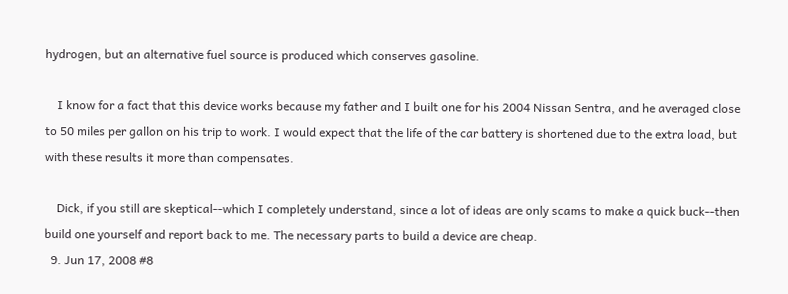hydrogen, but an alternative fuel source is produced which conserves gasoline.

    I know for a fact that this device works because my father and I built one for his 2004 Nissan Sentra, and he averaged close to 50 miles per gallon on his trip to work. I would expect that the life of the car battery is shortened due to the extra load, but with these results it more than compensates.

    Dick, if you still are skeptical--which I completely understand, since a lot of ideas are only scams to make a quick buck--then build one yourself and report back to me. The necessary parts to build a device are cheap.
  9. Jun 17, 2008 #8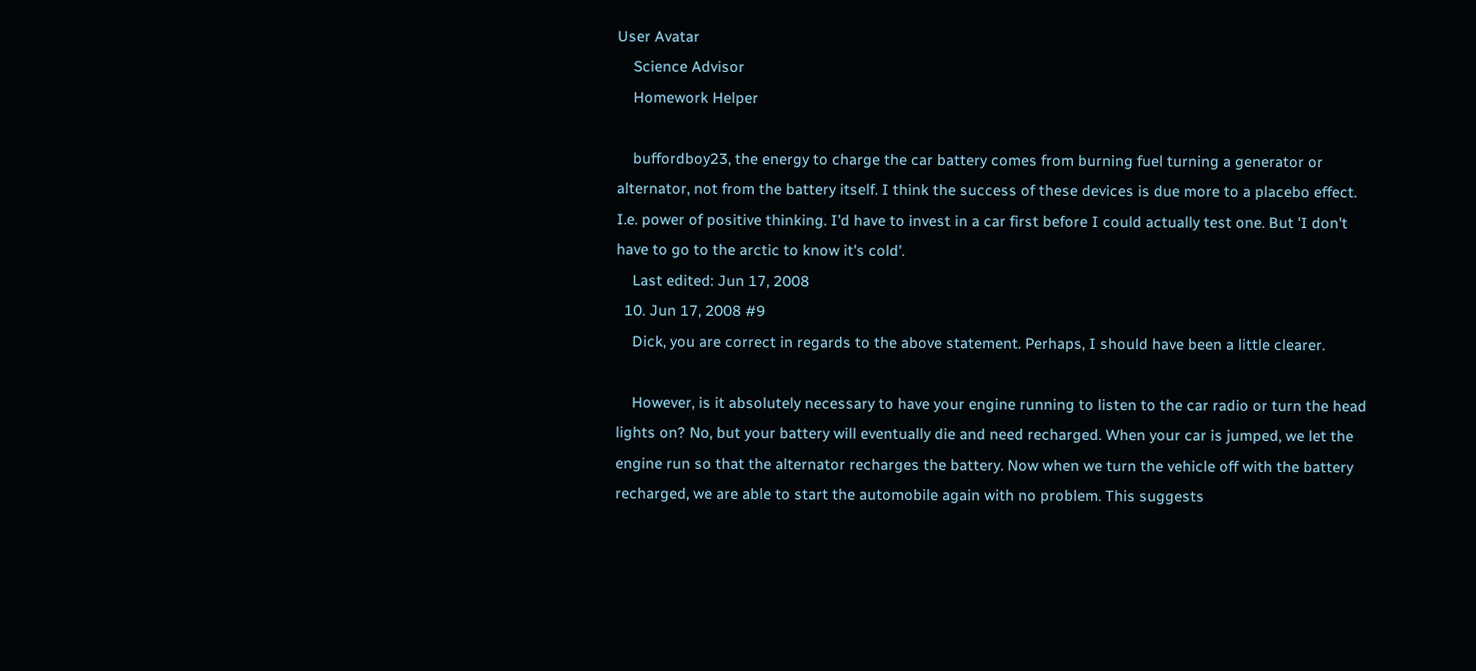User Avatar
    Science Advisor
    Homework Helper

    buffordboy23, the energy to charge the car battery comes from burning fuel turning a generator or alternator, not from the battery itself. I think the success of these devices is due more to a placebo effect. I.e. power of positive thinking. I'd have to invest in a car first before I could actually test one. But 'I don't have to go to the arctic to know it's cold'.
    Last edited: Jun 17, 2008
  10. Jun 17, 2008 #9
    Dick, you are correct in regards to the above statement. Perhaps, I should have been a little clearer.

    However, is it absolutely necessary to have your engine running to listen to the car radio or turn the head lights on? No, but your battery will eventually die and need recharged. When your car is jumped, we let the engine run so that the alternator recharges the battery. Now when we turn the vehicle off with the battery recharged, we are able to start the automobile again with no problem. This suggests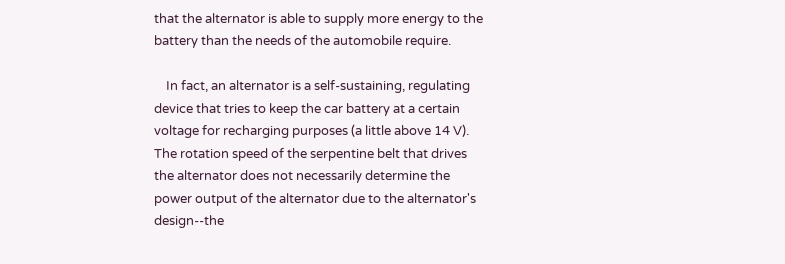that the alternator is able to supply more energy to the battery than the needs of the automobile require.

    In fact, an alternator is a self-sustaining, regulating device that tries to keep the car battery at a certain voltage for recharging purposes (a little above 14 V). The rotation speed of the serpentine belt that drives the alternator does not necessarily determine the power output of the alternator due to the alternator's design--the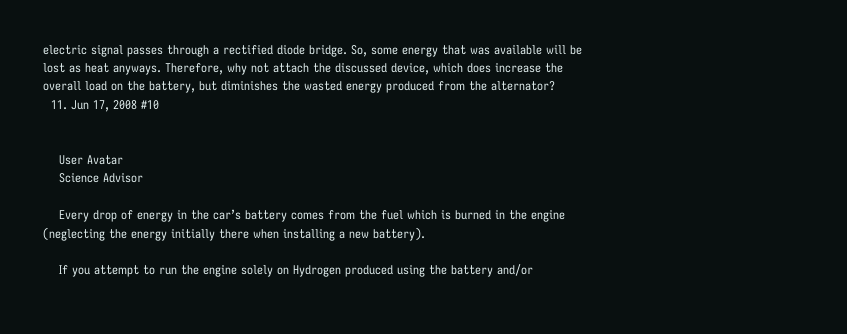electric signal passes through a rectified diode bridge. So, some energy that was available will be lost as heat anyways. Therefore, why not attach the discussed device, which does increase the overall load on the battery, but diminishes the wasted energy produced from the alternator?
  11. Jun 17, 2008 #10


    User Avatar
    Science Advisor

    Every drop of energy in the car’s battery comes from the fuel which is burned in the engine (neglecting the energy initially there when installing a new battery).

    If you attempt to run the engine solely on Hydrogen produced using the battery and/or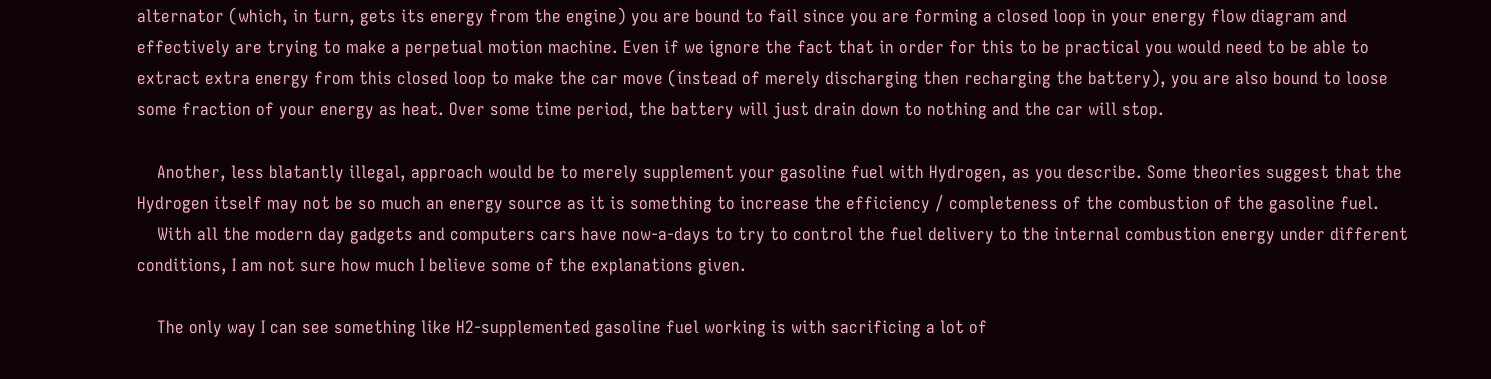alternator (which, in turn, gets its energy from the engine) you are bound to fail since you are forming a closed loop in your energy flow diagram and effectively are trying to make a perpetual motion machine. Even if we ignore the fact that in order for this to be practical you would need to be able to extract extra energy from this closed loop to make the car move (instead of merely discharging then recharging the battery), you are also bound to loose some fraction of your energy as heat. Over some time period, the battery will just drain down to nothing and the car will stop.

    Another, less blatantly illegal, approach would be to merely supplement your gasoline fuel with Hydrogen, as you describe. Some theories suggest that the Hydrogen itself may not be so much an energy source as it is something to increase the efficiency / completeness of the combustion of the gasoline fuel.
    With all the modern day gadgets and computers cars have now-a-days to try to control the fuel delivery to the internal combustion energy under different conditions, I am not sure how much I believe some of the explanations given.

    The only way I can see something like H2-supplemented gasoline fuel working is with sacrificing a lot of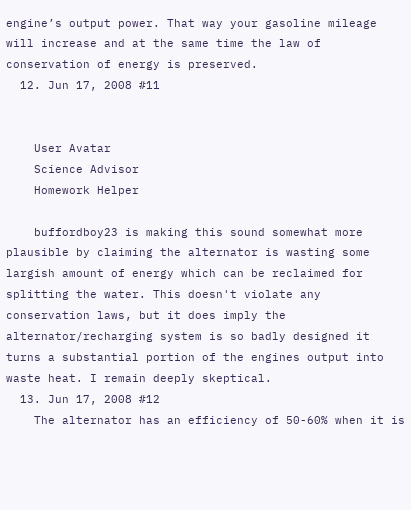engine’s output power. That way your gasoline mileage will increase and at the same time the law of conservation of energy is preserved.
  12. Jun 17, 2008 #11


    User Avatar
    Science Advisor
    Homework Helper

    buffordboy23 is making this sound somewhat more plausible by claiming the alternator is wasting some largish amount of energy which can be reclaimed for splitting the water. This doesn't violate any conservation laws, but it does imply the alternator/recharging system is so badly designed it turns a substantial portion of the engines output into waste heat. I remain deeply skeptical.
  13. Jun 17, 2008 #12
    The alternator has an efficiency of 50-60% when it is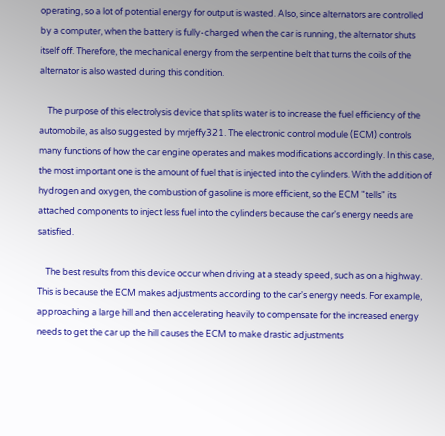operating, so a lot of potential energy for output is wasted. Also, since alternators are controlled by a computer, when the battery is fully-charged when the car is running, the alternator shuts itself off. Therefore, the mechanical energy from the serpentine belt that turns the coils of the alternator is also wasted during this condition.

    The purpose of this electrolysis device that splits water is to increase the fuel efficiency of the automobile, as also suggested by mrjeffy321. The electronic control module (ECM) controls many functions of how the car engine operates and makes modifications accordingly. In this case, the most important one is the amount of fuel that is injected into the cylinders. With the addition of hydrogen and oxygen, the combustion of gasoline is more efficient, so the ECM "tells" its attached components to inject less fuel into the cylinders because the car's energy needs are satisfied.

    The best results from this device occur when driving at a steady speed, such as on a highway. This is because the ECM makes adjustments according to the car's energy needs. For example, approaching a large hill and then accelerating heavily to compensate for the increased energy needs to get the car up the hill causes the ECM to make drastic adjustments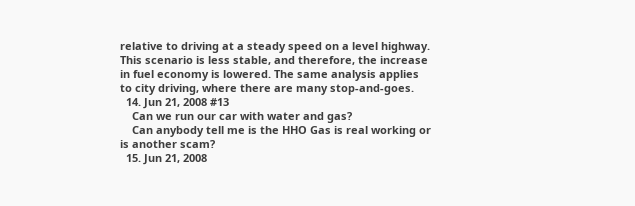relative to driving at a steady speed on a level highway. This scenario is less stable, and therefore, the increase in fuel economy is lowered. The same analysis applies to city driving, where there are many stop-and-goes.
  14. Jun 21, 2008 #13
    Can we run our car with water and gas?
    Can anybody tell me is the HHO Gas is real working or is another scam?
  15. Jun 21, 2008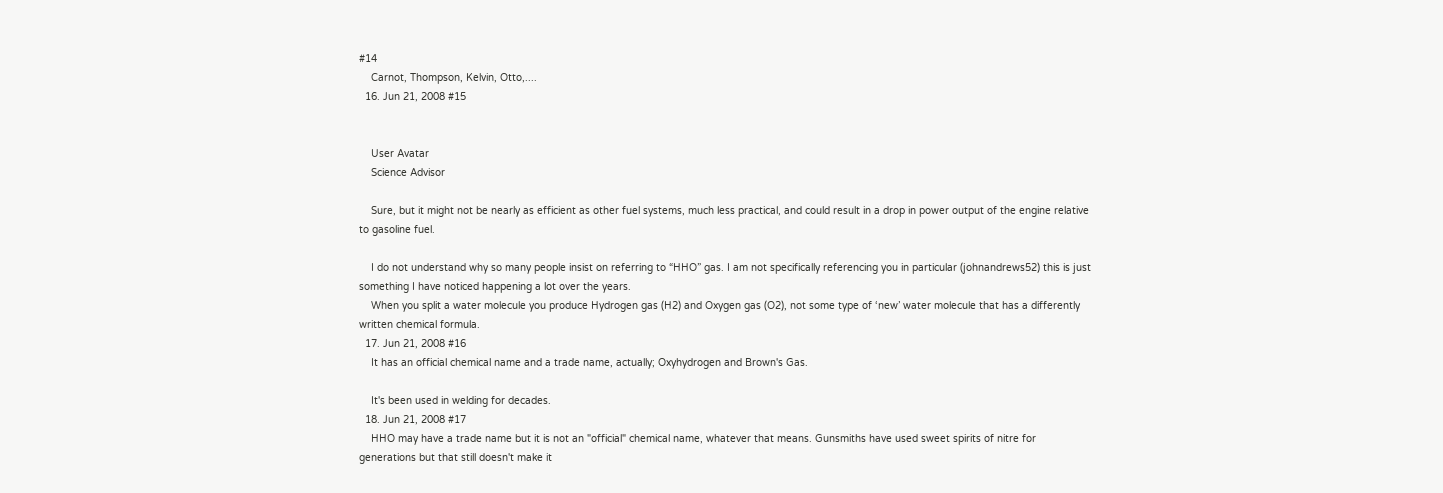#14
    Carnot, Thompson, Kelvin, Otto,....
  16. Jun 21, 2008 #15


    User Avatar
    Science Advisor

    Sure, but it might not be nearly as efficient as other fuel systems, much less practical, and could result in a drop in power output of the engine relative to gasoline fuel.

    I do not understand why so many people insist on referring to “HHO” gas. I am not specifically referencing you in particular (johnandrews52) this is just something I have noticed happening a lot over the years.
    When you split a water molecule you produce Hydrogen gas (H2) and Oxygen gas (O2), not some type of ‘new’ water molecule that has a differently written chemical formula.
  17. Jun 21, 2008 #16
    It has an official chemical name and a trade name, actually; Oxyhydrogen and Brown's Gas.

    It's been used in welding for decades.
  18. Jun 21, 2008 #17
    HHO may have a trade name but it is not an "official" chemical name, whatever that means. Gunsmiths have used sweet spirits of nitre for generations but that still doesn't make it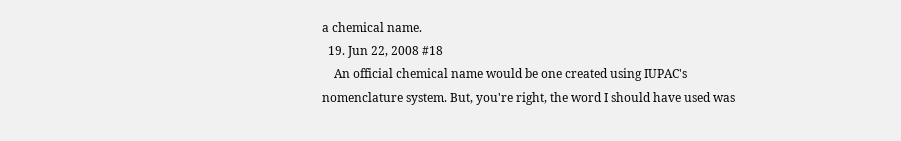a chemical name.
  19. Jun 22, 2008 #18
    An official chemical name would be one created using IUPAC's nomenclature system. But, you're right, the word I should have used was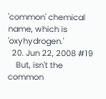'common' chemical name, which is 'oxyhydrogen.'
  20. Jun 22, 2008 #19
    But, isn't the common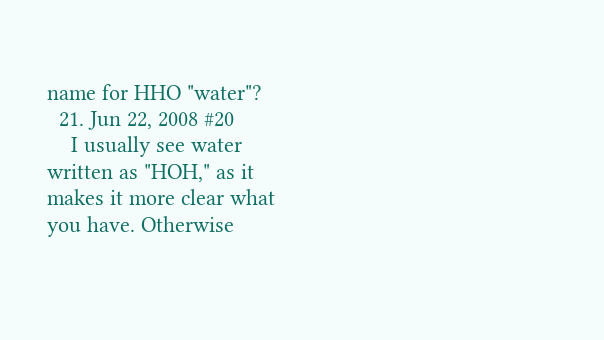name for HHO "water"?
  21. Jun 22, 2008 #20
    I usually see water written as "HOH," as it makes it more clear what you have. Otherwise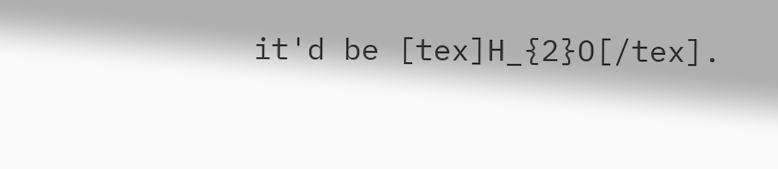it'd be [tex]H_{2}O[/tex].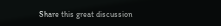Share this great discussion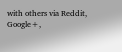with others via Reddit, Google+,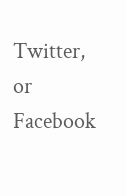Twitter, or Facebook